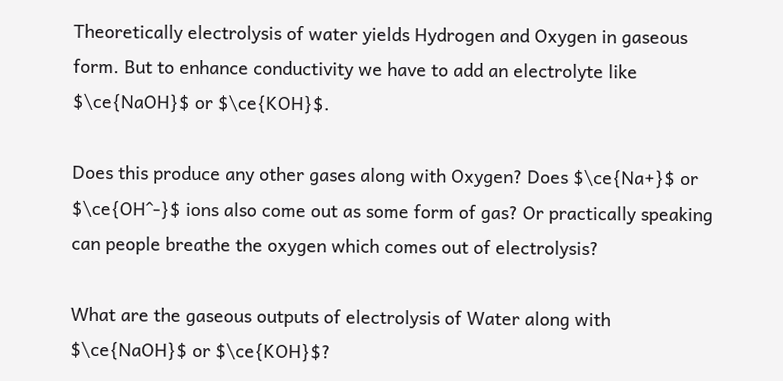Theoretically electrolysis of water yields Hydrogen and Oxygen in gaseous form. But to enhance conductivity we have to add an electrolyte like $\ce{NaOH}$ or $\ce{KOH}$.

Does this produce any other gases along with Oxygen? Does $\ce{Na+}$ or $\ce{OH^-}$ ions also come out as some form of gas? Or practically speaking can people breathe the oxygen which comes out of electrolysis?

What are the gaseous outputs of electrolysis of Water along with $\ce{NaOH}$ or $\ce{KOH}$?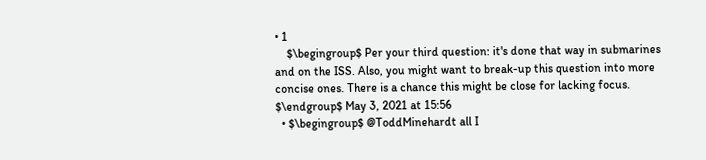• 1
    $\begingroup$ Per your third question: it's done that way in submarines and on the ISS. Also, you might want to break-up this question into more concise ones. There is a chance this might be close for lacking focus. $\endgroup$ May 3, 2021 at 15:56
  • $\begingroup$ @ToddMinehardt all I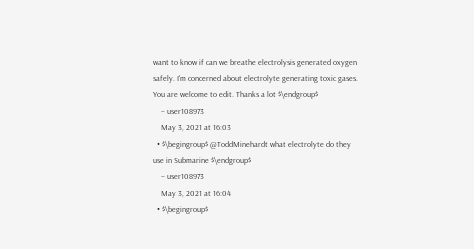want to know if can we breathe electrolysis generated oxygen safely. I'm concerned about electrolyte generating toxic gases. You are welcome to edit. Thanks a lot $\endgroup$
    – user108973
    May 3, 2021 at 16:03
  • $\begingroup$ @ToddMinehardt what electrolyte do they use in Submarine $\endgroup$
    – user108973
    May 3, 2021 at 16:04
  • $\begingroup$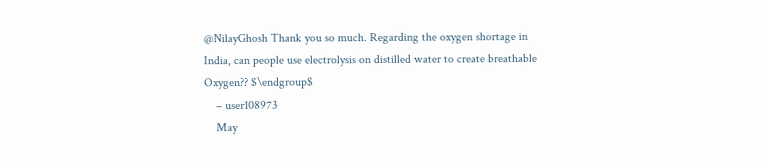@NilayGhosh Thank you so much. Regarding the oxygen shortage in India, can people use electrolysis on distilled water to create breathable Oxygen?? $\endgroup$
    – user108973
    May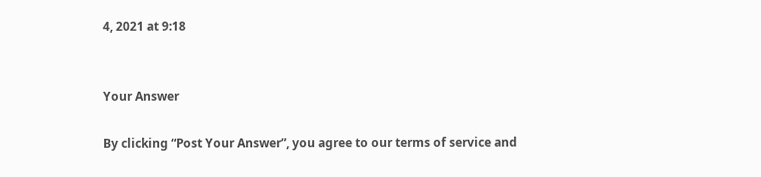4, 2021 at 9:18


Your Answer

By clicking “Post Your Answer”, you agree to our terms of service and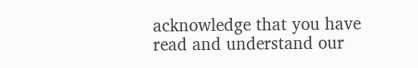acknowledge that you have read and understand our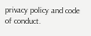privacy policy and code of conduct.